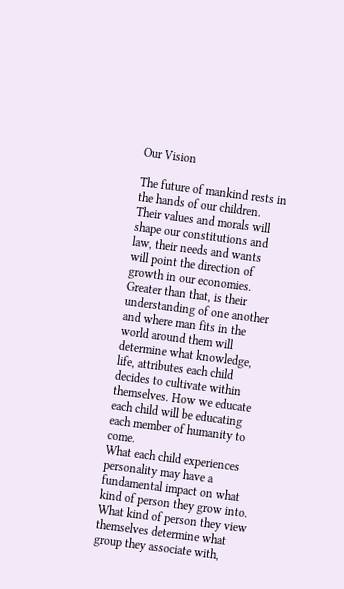Our Vision

The future of mankind rests in the hands of our children. Their values and morals will shape our constitutions and law, their needs and wants will point the direction of growth in our economies. Greater than that, is their understanding of one another and where man fits in the world around them will determine what knowledge, life, attributes each child decides to cultivate within themselves. How we educate each child will be educating each member of humanity to come.
What each child experiences personality may have a fundamental impact on what kind of person they grow into. What kind of person they view themselves determine what group they associate with,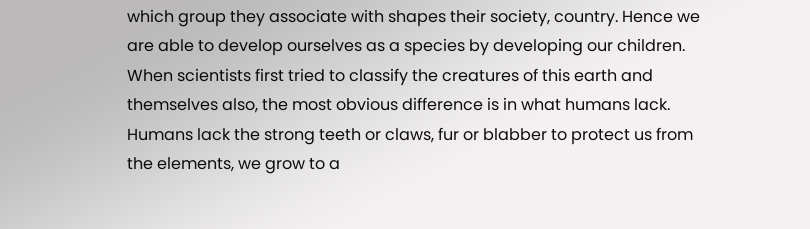which group they associate with shapes their society, country. Hence we are able to develop ourselves as a species by developing our children. When scientists first tried to classify the creatures of this earth and themselves also, the most obvious difference is in what humans lack. Humans lack the strong teeth or claws, fur or blabber to protect us from the elements, we grow to a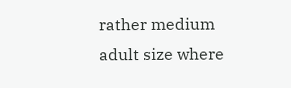rather medium adult size where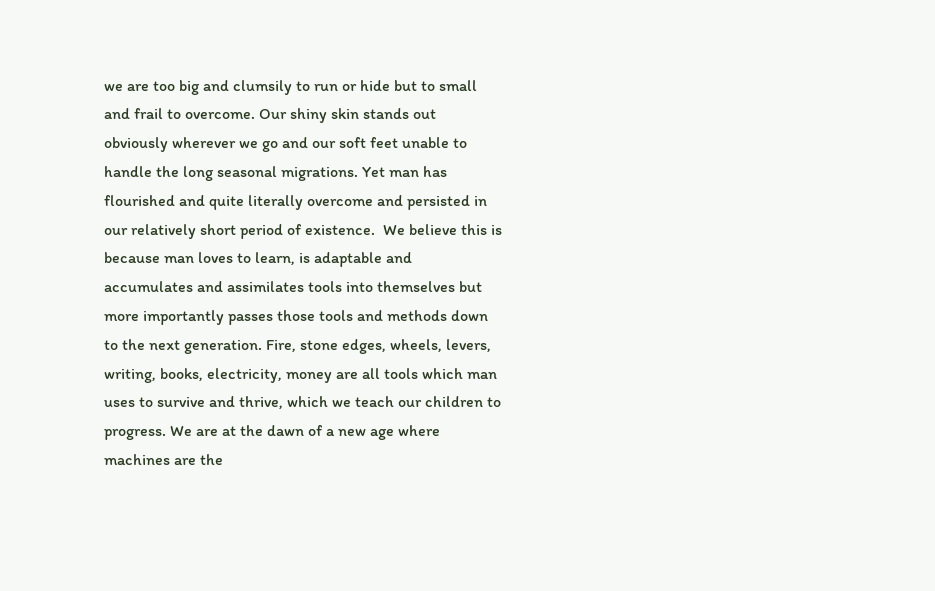we are too big and clumsily to run or hide but to small and frail to overcome. Our shiny skin stands out obviously wherever we go and our soft feet unable to handle the long seasonal migrations. Yet man has flourished and quite literally overcome and persisted in our relatively short period of existence.  We believe this is because man loves to learn, is adaptable and accumulates and assimilates tools into themselves but more importantly passes those tools and methods down to the next generation. Fire, stone edges, wheels, levers, writing, books, electricity, money are all tools which man uses to survive and thrive, which we teach our children to progress. We are at the dawn of a new age where machines are the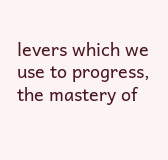levers which we use to progress, the mastery of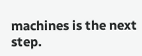machines is the next step.